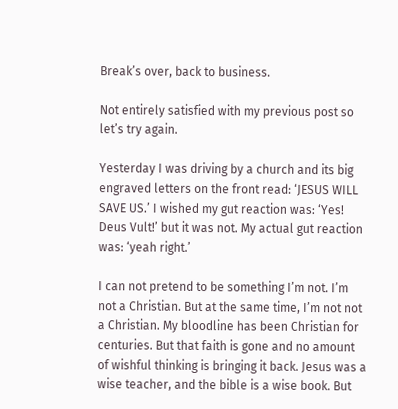Break’s over, back to business.

Not entirely satisfied with my previous post so let’s try again.

Yesterday I was driving by a church and its big engraved letters on the front read: ‘JESUS WILL SAVE US.’ I wished my gut reaction was: ‘Yes! Deus Vult!’ but it was not. My actual gut reaction was: ‘yeah right.’

I can not pretend to be something I’m not. I’m not a Christian. But at the same time, I’m not not a Christian. My bloodline has been Christian for centuries. But that faith is gone and no amount of wishful thinking is bringing it back. Jesus was a wise teacher, and the bible is a wise book. But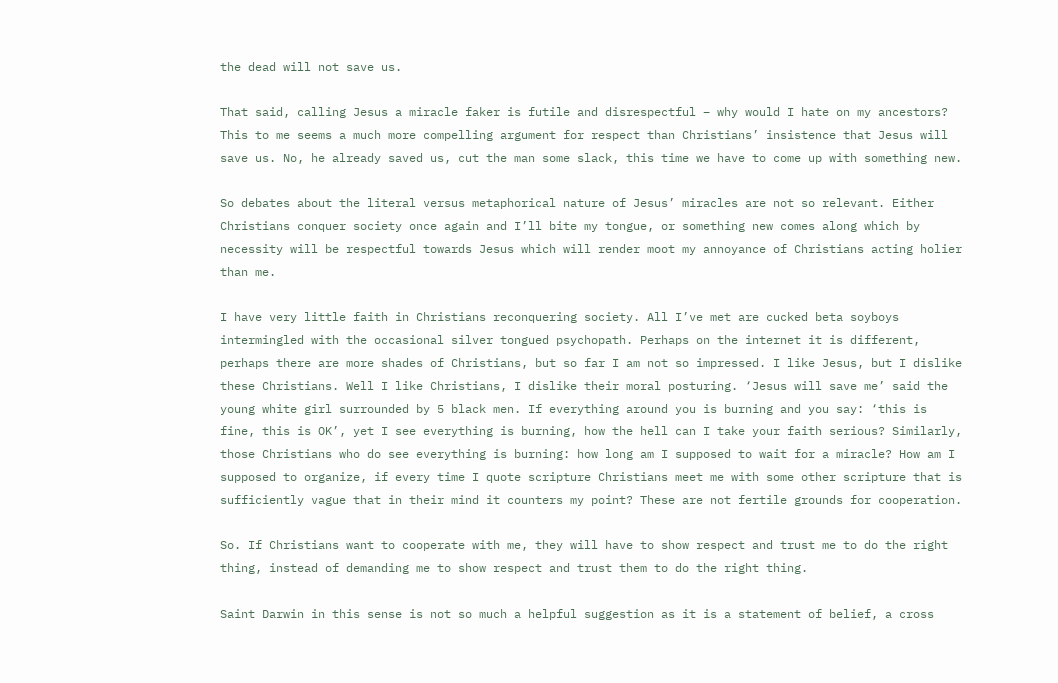the dead will not save us.

That said, calling Jesus a miracle faker is futile and disrespectful – why would I hate on my ancestors? This to me seems a much more compelling argument for respect than Christians’ insistence that Jesus will save us. No, he already saved us, cut the man some slack, this time we have to come up with something new.

So debates about the literal versus metaphorical nature of Jesus’ miracles are not so relevant. Either Christians conquer society once again and I’ll bite my tongue, or something new comes along which by necessity will be respectful towards Jesus which will render moot my annoyance of Christians acting holier than me.

I have very little faith in Christians reconquering society. All I’ve met are cucked beta soyboys intermingled with the occasional silver tongued psychopath. Perhaps on the internet it is different, perhaps there are more shades of Christians, but so far I am not so impressed. I like Jesus, but I dislike these Christians. Well I like Christians, I dislike their moral posturing. ‘Jesus will save me’ said the young white girl surrounded by 5 black men. If everything around you is burning and you say: ‘this is fine, this is OK’, yet I see everything is burning, how the hell can I take your faith serious? Similarly, those Christians who do see everything is burning: how long am I supposed to wait for a miracle? How am I supposed to organize, if every time I quote scripture Christians meet me with some other scripture that is sufficiently vague that in their mind it counters my point? These are not fertile grounds for cooperation.

So. If Christians want to cooperate with me, they will have to show respect and trust me to do the right thing, instead of demanding me to show respect and trust them to do the right thing.

Saint Darwin in this sense is not so much a helpful suggestion as it is a statement of belief, a cross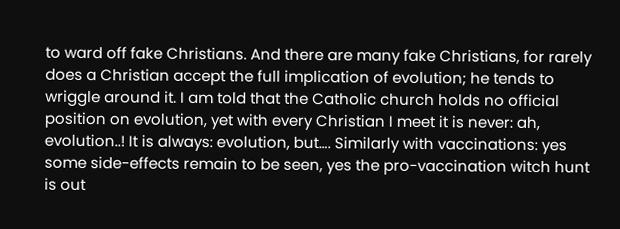to ward off fake Christians. And there are many fake Christians, for rarely does a Christian accept the full implication of evolution; he tends to wriggle around it. I am told that the Catholic church holds no official position on evolution, yet with every Christian I meet it is never: ah, evolution..! It is always: evolution, but…. Similarly with vaccinations: yes some side-effects remain to be seen, yes the pro-vaccination witch hunt is out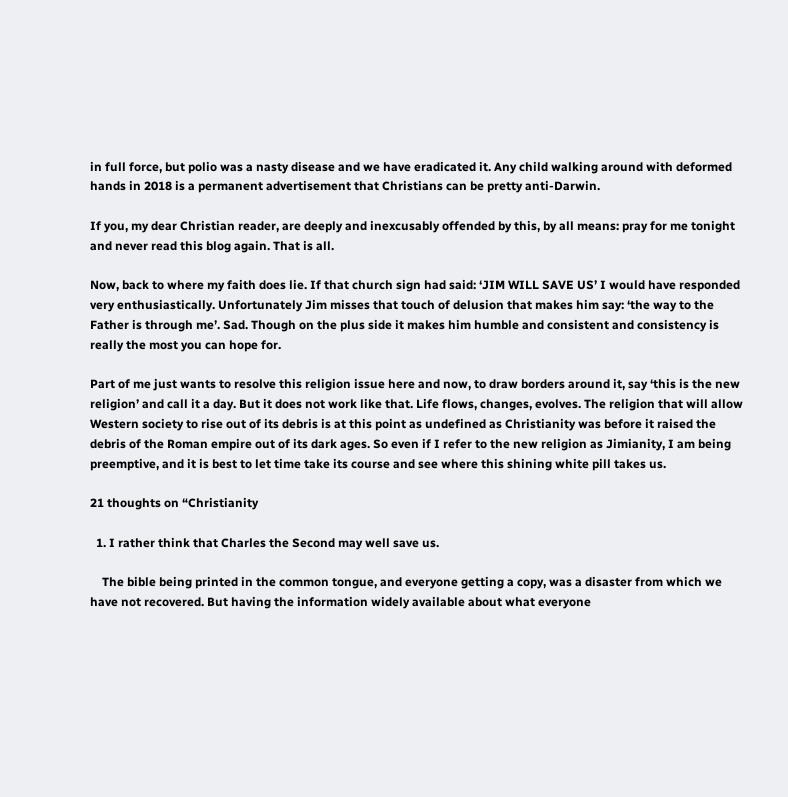in full force, but polio was a nasty disease and we have eradicated it. Any child walking around with deformed hands in 2018 is a permanent advertisement that Christians can be pretty anti-Darwin.

If you, my dear Christian reader, are deeply and inexcusably offended by this, by all means: pray for me tonight and never read this blog again. That is all.

Now, back to where my faith does lie. If that church sign had said: ‘JIM WILL SAVE US’ I would have responded very enthusiastically. Unfortunately Jim misses that touch of delusion that makes him say: ‘the way to the Father is through me’. Sad. Though on the plus side it makes him humble and consistent and consistency is really the most you can hope for.

Part of me just wants to resolve this religion issue here and now, to draw borders around it, say ‘this is the new religion’ and call it a day. But it does not work like that. Life flows, changes, evolves. The religion that will allow Western society to rise out of its debris is at this point as undefined as Christianity was before it raised the debris of the Roman empire out of its dark ages. So even if I refer to the new religion as Jimianity, I am being preemptive, and it is best to let time take its course and see where this shining white pill takes us.

21 thoughts on “Christianity

  1. I rather think that Charles the Second may well save us.

    The bible being printed in the common tongue, and everyone getting a copy, was a disaster from which we have not recovered. But having the information widely available about what everyone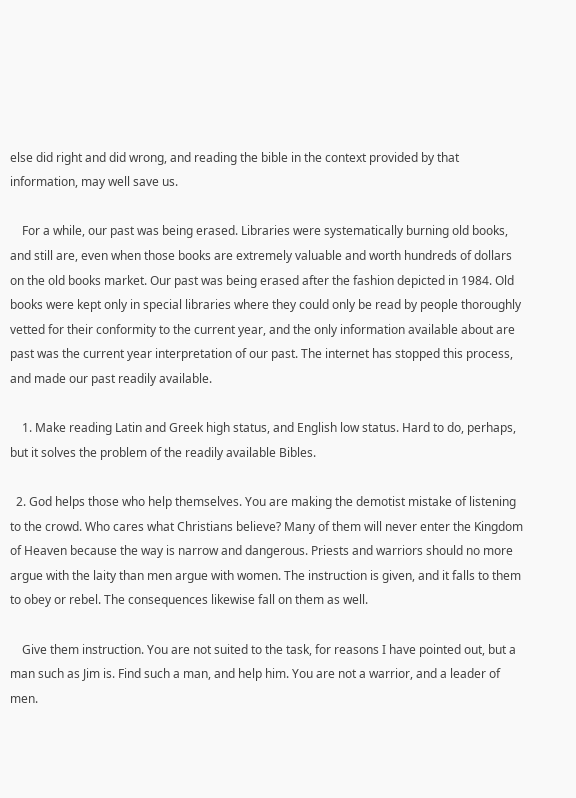else did right and did wrong, and reading the bible in the context provided by that information, may well save us.

    For a while, our past was being erased. Libraries were systematically burning old books, and still are, even when those books are extremely valuable and worth hundreds of dollars on the old books market. Our past was being erased after the fashion depicted in 1984. Old books were kept only in special libraries where they could only be read by people thoroughly vetted for their conformity to the current year, and the only information available about are past was the current year interpretation of our past. The internet has stopped this process, and made our past readily available.

    1. Make reading Latin and Greek high status, and English low status. Hard to do, perhaps, but it solves the problem of the readily available Bibles.

  2. God helps those who help themselves. You are making the demotist mistake of listening to the crowd. Who cares what Christians believe? Many of them will never enter the Kingdom of Heaven because the way is narrow and dangerous. Priests and warriors should no more argue with the laity than men argue with women. The instruction is given, and it falls to them to obey or rebel. The consequences likewise fall on them as well.

    Give them instruction. You are not suited to the task, for reasons I have pointed out, but a man such as Jim is. Find such a man, and help him. You are not a warrior, and a leader of men.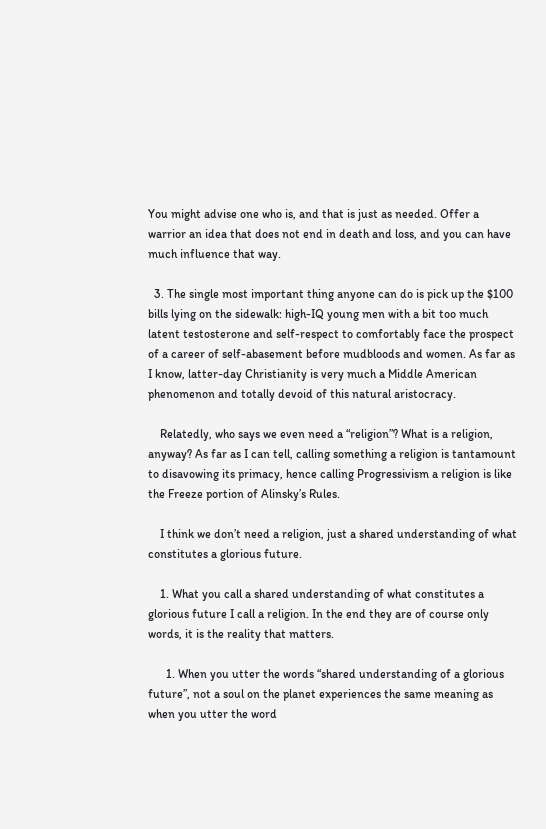You might advise one who is, and that is just as needed. Offer a warrior an idea that does not end in death and loss, and you can have much influence that way.

  3. The single most important thing anyone can do is pick up the $100 bills lying on the sidewalk: high-IQ young men with a bit too much latent testosterone and self-respect to comfortably face the prospect of a career of self-abasement before mudbloods and women. As far as I know, latter-day Christianity is very much a Middle American phenomenon and totally devoid of this natural aristocracy.

    Relatedly, who says we even need a “religion”? What is a religion, anyway? As far as I can tell, calling something a religion is tantamount to disavowing its primacy, hence calling Progressivism a religion is like the Freeze portion of Alinsky’s Rules.

    I think we don’t need a religion, just a shared understanding of what constitutes a glorious future.

    1. What you call a shared understanding of what constitutes a glorious future I call a religion. In the end they are of course only words, it is the reality that matters.

      1. When you utter the words “shared understanding of a glorious future”, not a soul on the planet experiences the same meaning as when you utter the word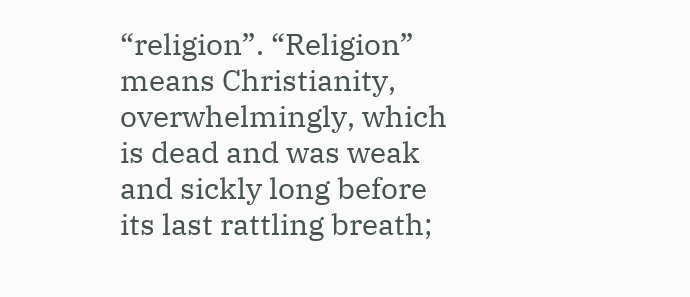“religion”. “Religion” means Christianity, overwhelmingly, which is dead and was weak and sickly long before its last rattling breath;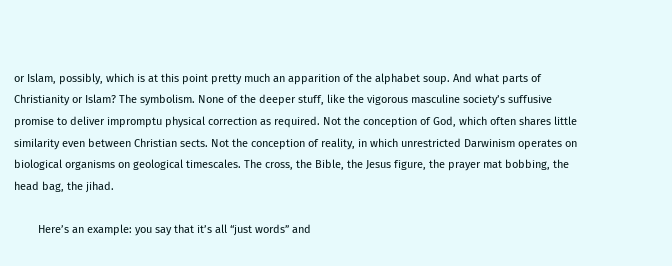or Islam, possibly, which is at this point pretty much an apparition of the alphabet soup. And what parts of Christianity or Islam? The symbolism. None of the deeper stuff, like the vigorous masculine society’s suffusive promise to deliver impromptu physical correction as required. Not the conception of God, which often shares little similarity even between Christian sects. Not the conception of reality, in which unrestricted Darwinism operates on biological organisms on geological timescales. The cross, the Bible, the Jesus figure, the prayer mat bobbing, the head bag, the jihad.

        Here’s an example: you say that it’s all “just words” and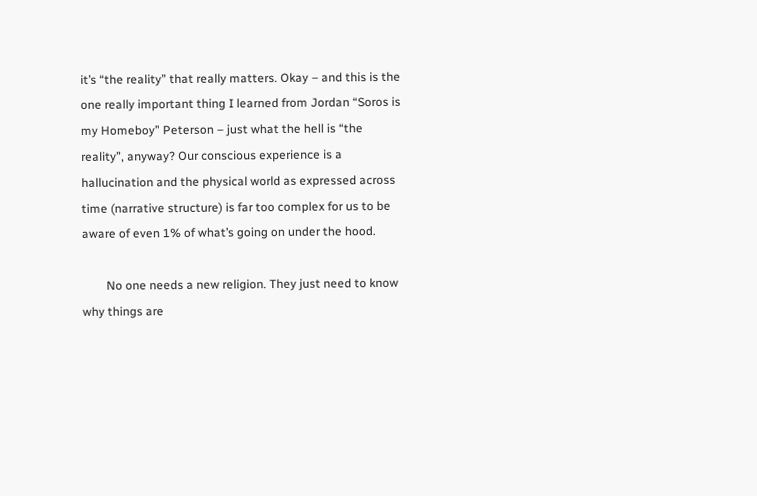it’s “the reality” that really matters. Okay – and this is the one really important thing I learned from Jordan “Soros is my Homeboy” Peterson – just what the hell is “the reality”, anyway? Our conscious experience is a hallucination and the physical world as expressed across time (narrative structure) is far too complex for us to be aware of even 1% of what’s going on under the hood.

        No one needs a new religion. They just need to know why things are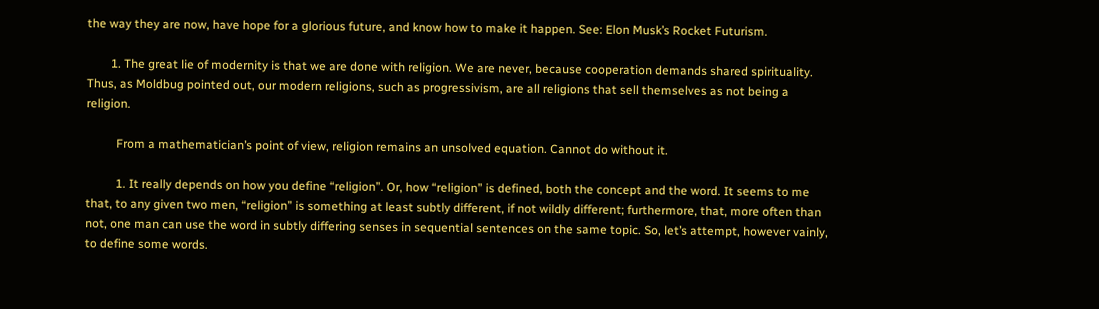the way they are now, have hope for a glorious future, and know how to make it happen. See: Elon Musk’s Rocket Futurism.

        1. The great lie of modernity is that we are done with religion. We are never, because cooperation demands shared spirituality. Thus, as Moldbug pointed out, our modern religions, such as progressivism, are all religions that sell themselves as not being a religion.

          From a mathematician’s point of view, religion remains an unsolved equation. Cannot do without it.

          1. It really depends on how you define “religion”. Or, how “religion” is defined, both the concept and the word. It seems to me that, to any given two men, “religion” is something at least subtly different, if not wildly different; furthermore, that, more often than not, one man can use the word in subtly differing senses in sequential sentences on the same topic. So, let’s attempt, however vainly, to define some words.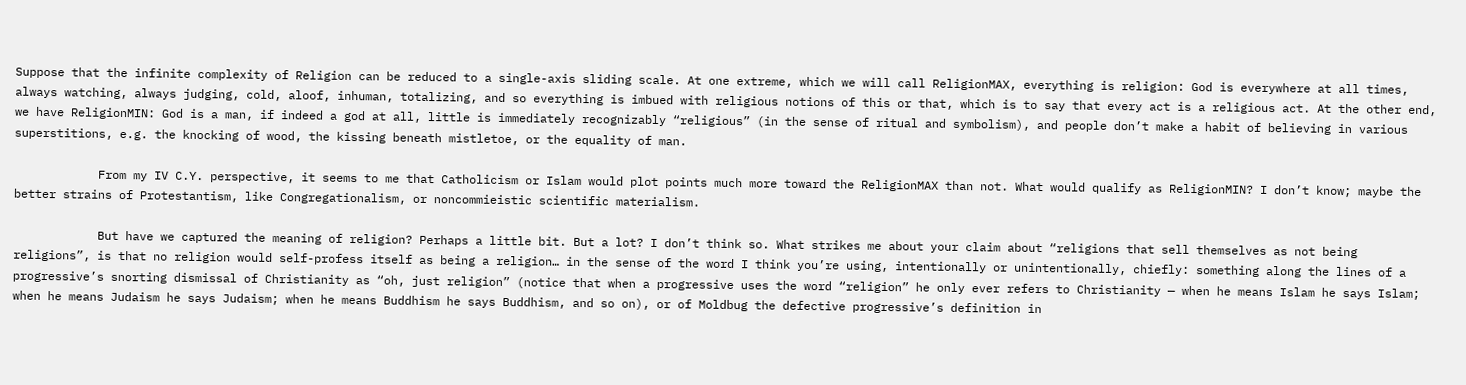Suppose that the infinite complexity of Religion can be reduced to a single-axis sliding scale. At one extreme, which we will call ReligionMAX, everything is religion: God is everywhere at all times, always watching, always judging, cold, aloof, inhuman, totalizing, and so everything is imbued with religious notions of this or that, which is to say that every act is a religious act. At the other end, we have ReligionMIN: God is a man, if indeed a god at all, little is immediately recognizably “religious” (in the sense of ritual and symbolism), and people don’t make a habit of believing in various superstitions, e.g. the knocking of wood, the kissing beneath mistletoe, or the equality of man.

            From my IV C.Y. perspective, it seems to me that Catholicism or Islam would plot points much more toward the ReligionMAX than not. What would qualify as ReligionMIN? I don’t know; maybe the better strains of Protestantism, like Congregationalism, or noncommieistic scientific materialism.

            But have we captured the meaning of religion? Perhaps a little bit. But a lot? I don’t think so. What strikes me about your claim about “religions that sell themselves as not being religions”, is that no religion would self-profess itself as being a religion… in the sense of the word I think you’re using, intentionally or unintentionally, chiefly: something along the lines of a progressive’s snorting dismissal of Christianity as “oh, just religion” (notice that when a progressive uses the word “religion” he only ever refers to Christianity — when he means Islam he says Islam; when he means Judaism he says Judaism; when he means Buddhism he says Buddhism, and so on), or of Moldbug the defective progressive’s definition in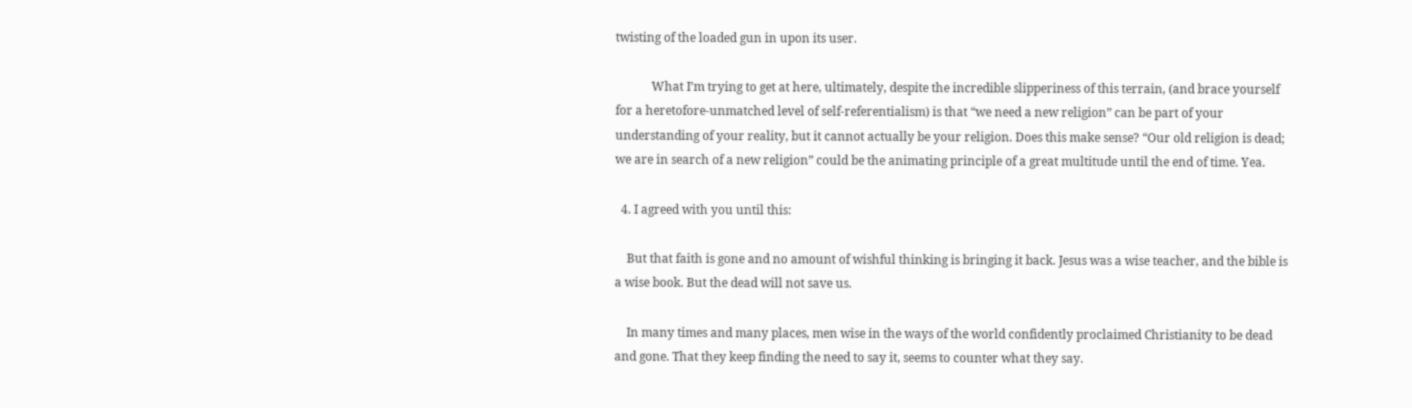twisting of the loaded gun in upon its user.

            What I’m trying to get at here, ultimately, despite the incredible slipperiness of this terrain, (and brace yourself for a heretofore-unmatched level of self-referentialism) is that “we need a new religion” can be part of your understanding of your reality, but it cannot actually be your religion. Does this make sense? “Our old religion is dead; we are in search of a new religion” could be the animating principle of a great multitude until the end of time. Yea.

  4. I agreed with you until this:

    But that faith is gone and no amount of wishful thinking is bringing it back. Jesus was a wise teacher, and the bible is a wise book. But the dead will not save us.

    In many times and many places, men wise in the ways of the world confidently proclaimed Christianity to be dead and gone. That they keep finding the need to say it, seems to counter what they say.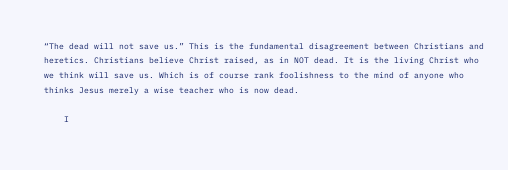“The dead will not save us.” This is the fundamental disagreement between Christians and heretics. Christians believe Christ raised, as in NOT dead. It is the living Christ who we think will save us. Which is of course rank foolishness to the mind of anyone who thinks Jesus merely a wise teacher who is now dead.

    I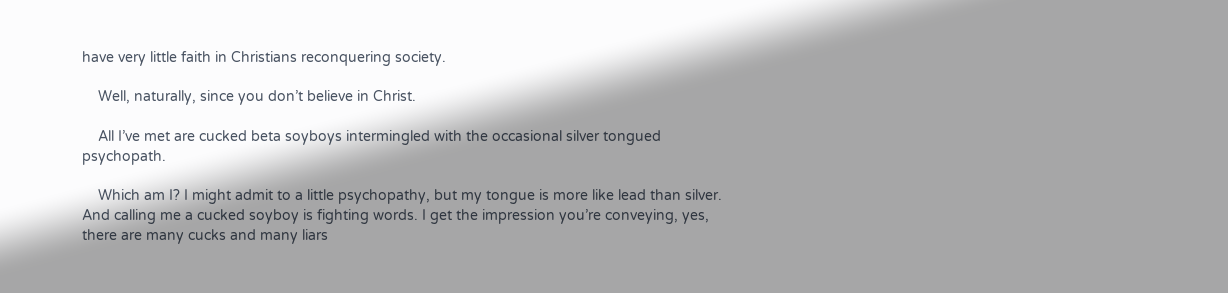have very little faith in Christians reconquering society.

    Well, naturally, since you don’t believe in Christ.

    All I’ve met are cucked beta soyboys intermingled with the occasional silver tongued psychopath.

    Which am I? I might admit to a little psychopathy, but my tongue is more like lead than silver. And calling me a cucked soyboy is fighting words. I get the impression you’re conveying, yes, there are many cucks and many liars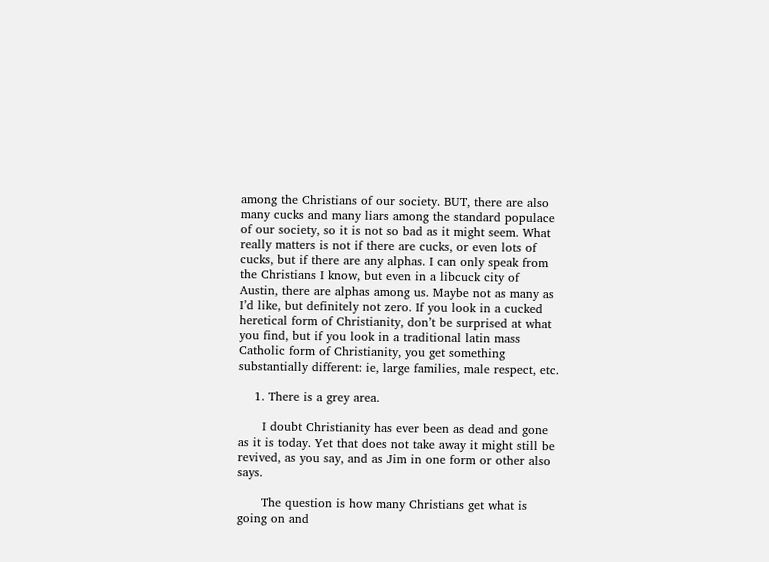among the Christians of our society. BUT, there are also many cucks and many liars among the standard populace of our society, so it is not so bad as it might seem. What really matters is not if there are cucks, or even lots of cucks, but if there are any alphas. I can only speak from the Christians I know, but even in a libcuck city of Austin, there are alphas among us. Maybe not as many as I’d like, but definitely not zero. If you look in a cucked heretical form of Christianity, don’t be surprised at what you find, but if you look in a traditional latin mass Catholic form of Christianity, you get something substantially different: ie, large families, male respect, etc.

    1. There is a grey area.

      I doubt Christianity has ever been as dead and gone as it is today. Yet that does not take away it might still be revived, as you say, and as Jim in one form or other also says.

      The question is how many Christians get what is going on and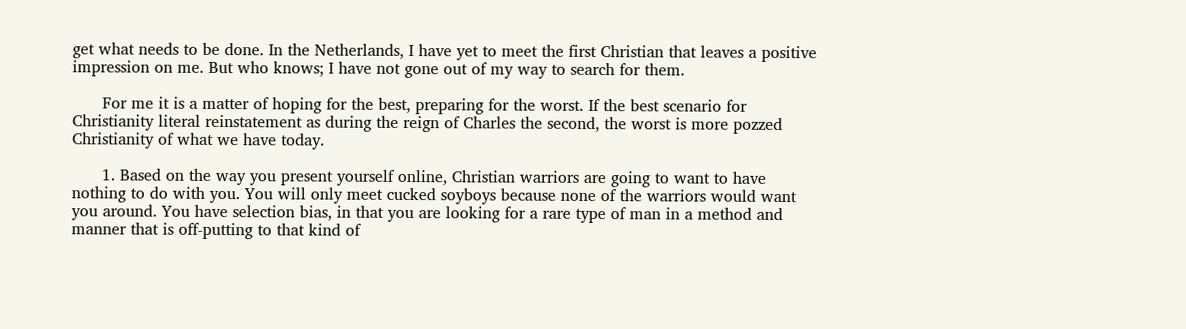get what needs to be done. In the Netherlands, I have yet to meet the first Christian that leaves a positive impression on me. But who knows; I have not gone out of my way to search for them.

      For me it is a matter of hoping for the best, preparing for the worst. If the best scenario for Christianity literal reinstatement as during the reign of Charles the second, the worst is more pozzed Christianity of what we have today.

      1. Based on the way you present yourself online, Christian warriors are going to want to have nothing to do with you. You will only meet cucked soyboys because none of the warriors would want you around. You have selection bias, in that you are looking for a rare type of man in a method and manner that is off-putting to that kind of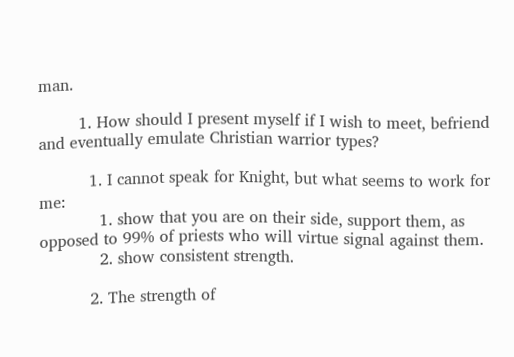man.

        1. How should I present myself if I wish to meet, befriend and eventually emulate Christian warrior types?

          1. I cannot speak for Knight, but what seems to work for me:
            1. show that you are on their side, support them, as opposed to 99% of priests who will virtue signal against them.
            2. show consistent strength.

          2. The strength of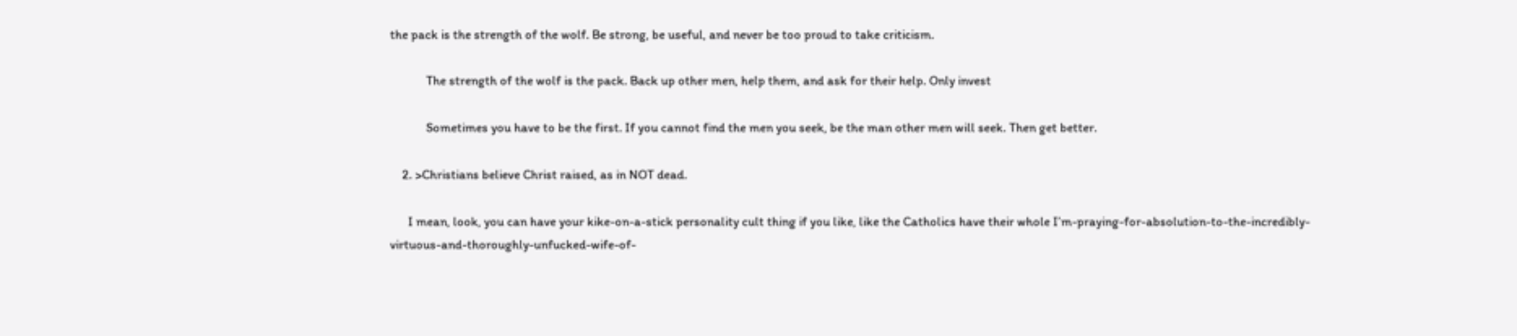the pack is the strength of the wolf. Be strong, be useful, and never be too proud to take criticism.

            The strength of the wolf is the pack. Back up other men, help them, and ask for their help. Only invest

            Sometimes you have to be the first. If you cannot find the men you seek, be the man other men will seek. Then get better.

    2. >Christians believe Christ raised, as in NOT dead.

      I mean, look, you can have your kike-on-a-stick personality cult thing if you like, like the Catholics have their whole I’m-praying-for-absolution-to-the-incredibly-virtuous-and-thoroughly-unfucked-wife-of-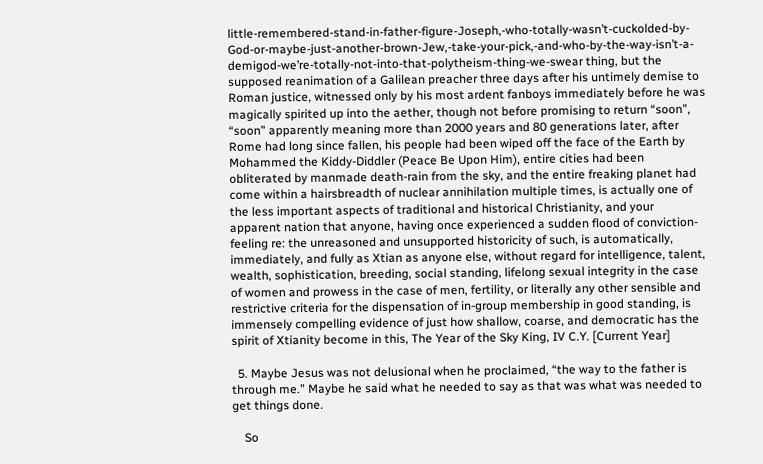little-remembered-stand-in-father-figure-Joseph,-who-totally-wasn’t-cuckolded-by-God-or-maybe-just-another-brown-Jew,-take-your-pick,-and-who-by-the-way-isn’t-a-demigod-we’re-totally-not-into-that-polytheism-thing-we-swear thing, but the supposed reanimation of a Galilean preacher three days after his untimely demise to Roman justice, witnessed only by his most ardent fanboys immediately before he was magically spirited up into the aether, though not before promising to return “soon”, “soon” apparently meaning more than 2000 years and 80 generations later, after Rome had long since fallen, his people had been wiped off the face of the Earth by Mohammed the Kiddy-Diddler (Peace Be Upon Him), entire cities had been obliterated by manmade death-rain from the sky, and the entire freaking planet had come within a hairsbreadth of nuclear annihilation multiple times, is actually one of the less important aspects of traditional and historical Christianity, and your apparent nation that anyone, having once experienced a sudden flood of conviction-feeling re: the unreasoned and unsupported historicity of such, is automatically, immediately, and fully as Xtian as anyone else, without regard for intelligence, talent, wealth, sophistication, breeding, social standing, lifelong sexual integrity in the case of women and prowess in the case of men, fertility, or literally any other sensible and restrictive criteria for the dispensation of in-group membership in good standing, is immensely compelling evidence of just how shallow, coarse, and democratic has the spirit of Xtianity become in this, The Year of the Sky King, IV C.Y. [Current Year]

  5. Maybe Jesus was not delusional when he proclaimed, “the way to the father is through me.” Maybe he said what he needed to say as that was what was needed to get things done.

    So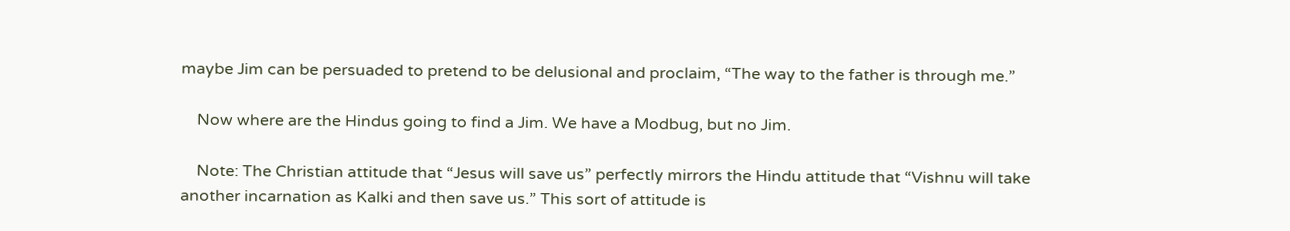maybe Jim can be persuaded to pretend to be delusional and proclaim, “The way to the father is through me.”

    Now where are the Hindus going to find a Jim. We have a Modbug, but no Jim.

    Note: The Christian attitude that “Jesus will save us” perfectly mirrors the Hindu attitude that “Vishnu will take another incarnation as Kalki and then save us.” This sort of attitude is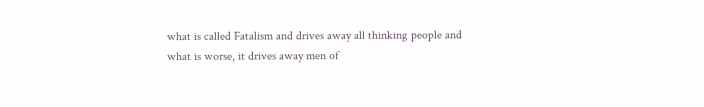what is called Fatalism and drives away all thinking people and what is worse, it drives away men of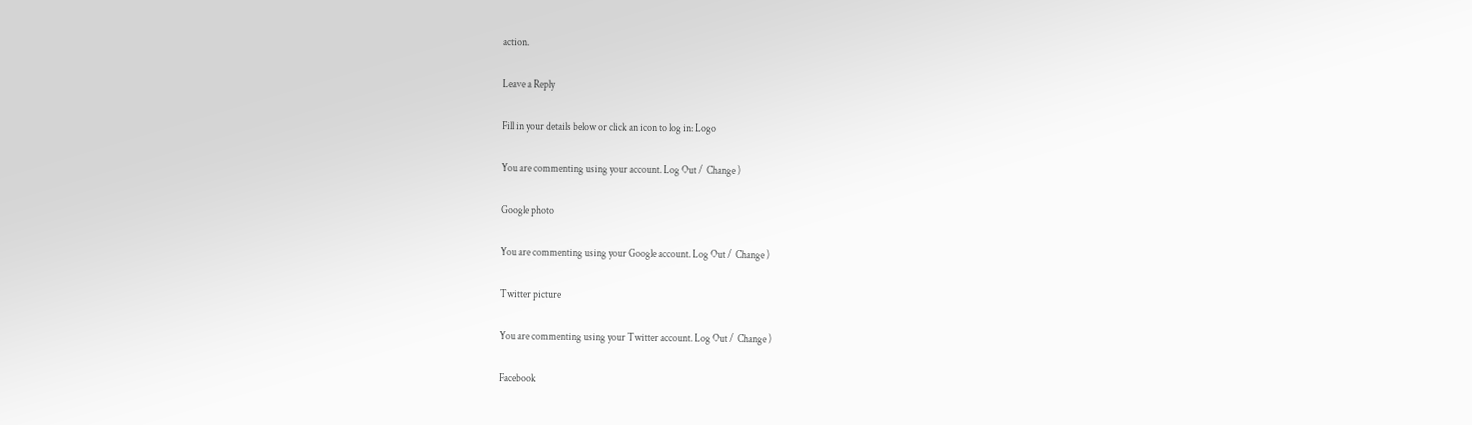action.

Leave a Reply

Fill in your details below or click an icon to log in: Logo

You are commenting using your account. Log Out /  Change )

Google photo

You are commenting using your Google account. Log Out /  Change )

Twitter picture

You are commenting using your Twitter account. Log Out /  Change )

Facebook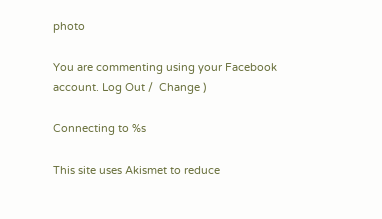photo

You are commenting using your Facebook account. Log Out /  Change )

Connecting to %s

This site uses Akismet to reduce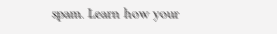spam. Learn how your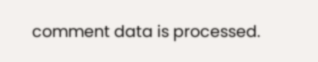comment data is processed.